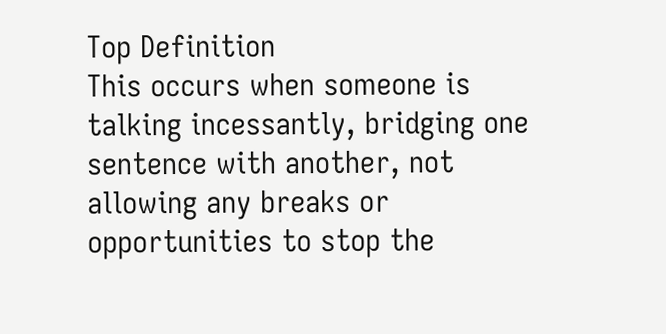Top Definition
This occurs when someone is talking incessantly, bridging one sentence with another, not allowing any breaks or opportunities to stop the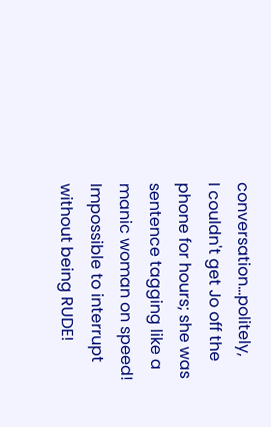conversation...politely,
I couldn't get Jo off the phone for hours; she was sentence tagging like a manic woman on speed! Impossible to interrupt without being RUDE!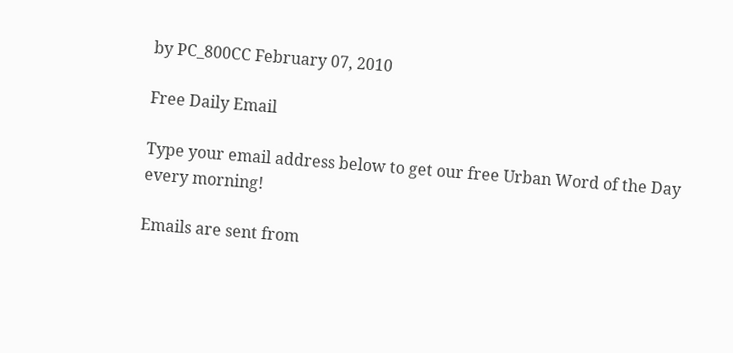by PC_800CC February 07, 2010

Free Daily Email

Type your email address below to get our free Urban Word of the Day every morning!

Emails are sent from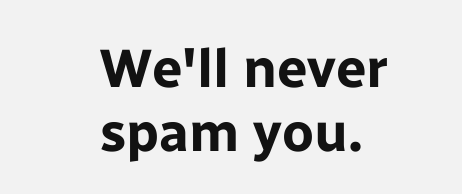We'll never spam you.